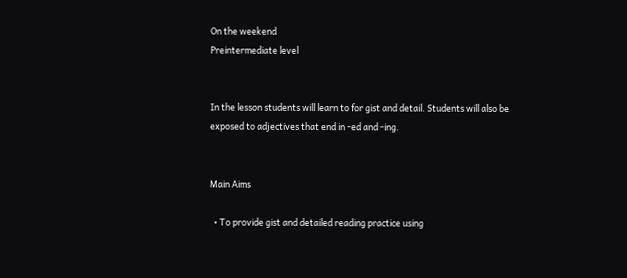On the weekend
Preintermediate level


In the lesson students will learn to for gist and detail. Students will also be exposed to adjectives that end in -ed and -ing.


Main Aims

  • To provide gist and detailed reading practice using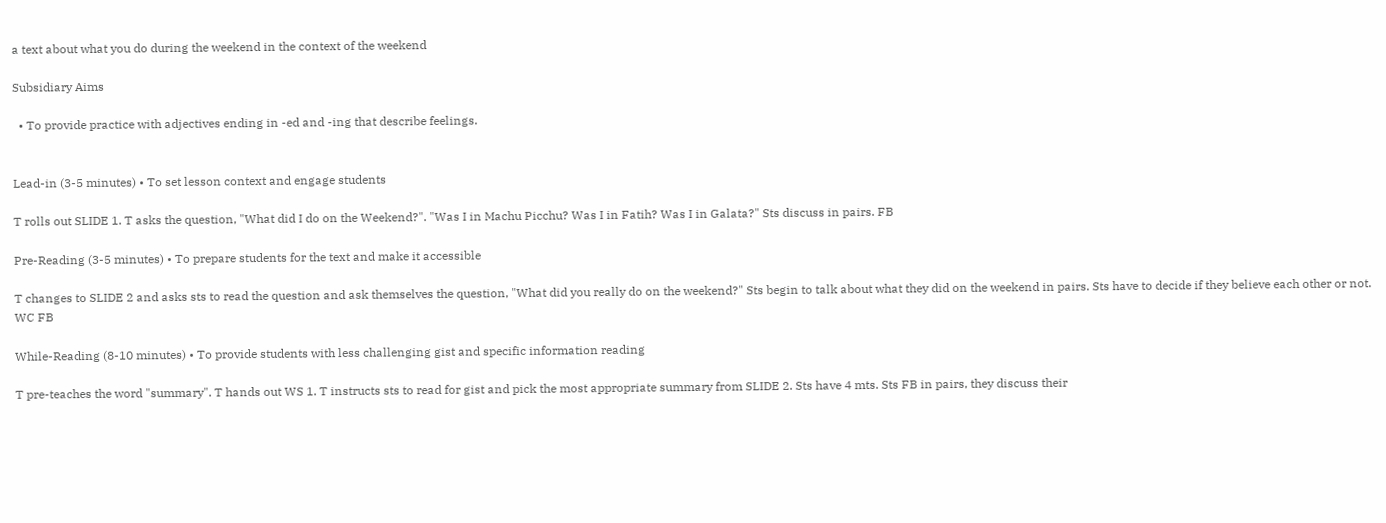a text about what you do during the weekend in the context of the weekend

Subsidiary Aims

  • To provide practice with adjectives ending in -ed and -ing that describe feelings.


Lead-in (3-5 minutes) • To set lesson context and engage students

T rolls out SLIDE 1. T asks the question, "What did I do on the Weekend?". "Was I in Machu Picchu? Was I in Fatih? Was I in Galata?" Sts discuss in pairs. FB

Pre-Reading (3-5 minutes) • To prepare students for the text and make it accessible

T changes to SLIDE 2 and asks sts to read the question and ask themselves the question, "What did you really do on the weekend?" Sts begin to talk about what they did on the weekend in pairs. Sts have to decide if they believe each other or not. WC FB

While-Reading (8-10 minutes) • To provide students with less challenging gist and specific information reading

T pre-teaches the word "summary". T hands out WS 1. T instructs sts to read for gist and pick the most appropriate summary from SLIDE 2. Sts have 4 mts. Sts FB in pairs, they discuss their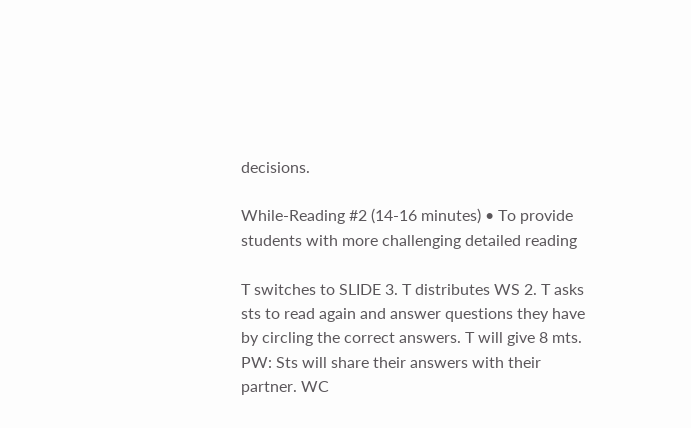decisions.

While-Reading #2 (14-16 minutes) • To provide students with more challenging detailed reading

T switches to SLIDE 3. T distributes WS 2. T asks sts to read again and answer questions they have by circling the correct answers. T will give 8 mts. PW: Sts will share their answers with their partner. WC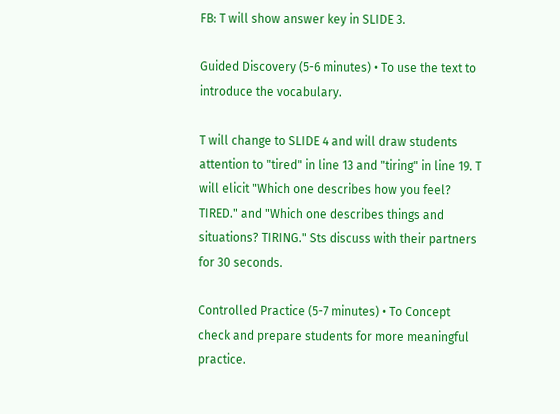FB: T will show answer key in SLIDE 3.

Guided Discovery (5-6 minutes) • To use the text to introduce the vocabulary.

T will change to SLIDE 4 and will draw students attention to "tired" in line 13 and "tiring" in line 19. T will elicit "Which one describes how you feel? TIRED." and "Which one describes things and situations? TIRING." Sts discuss with their partners for 30 seconds.

Controlled Practice (5-7 minutes) • To Concept check and prepare students for more meaningful practice.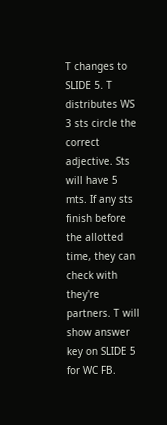T changes to SLIDE 5. T distributes WS 3 sts circle the correct adjective. Sts will have 5 mts. If any sts finish before the allotted time, they can check with they're partners. T will show answer key on SLIDE 5 for WC FB.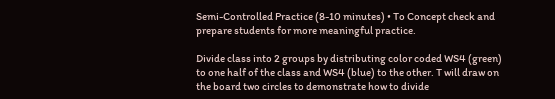Semi-Controlled Practice (8-10 minutes) • To Concept check and prepare students for more meaningful practice.

Divide class into 2 groups by distributing color coded WS4 (green) to one half of the class and WS4 (blue) to the other. T will draw on the board two circles to demonstrate how to divide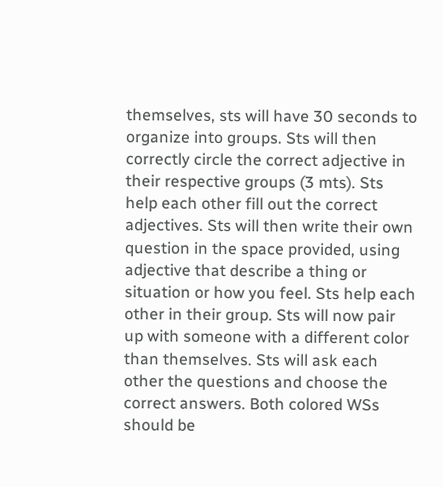themselves, sts will have 30 seconds to organize into groups. Sts will then correctly circle the correct adjective in their respective groups (3 mts). Sts help each other fill out the correct adjectives. Sts will then write their own question in the space provided, using adjective that describe a thing or situation or how you feel. Sts help each other in their group. Sts will now pair up with someone with a different color than themselves. Sts will ask each other the questions and choose the correct answers. Both colored WSs should be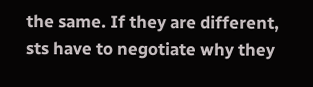the same. If they are different, sts have to negotiate why they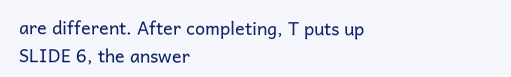are different. After completing, T puts up SLIDE 6, the answer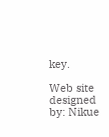key.

Web site designed by: Nikue